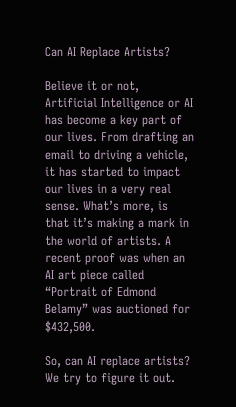Can AI Replace Artists?

Believe it or not, Artificial Intelligence or AI has become a key part of our lives. From drafting an email to driving a vehicle, it has started to impact our lives in a very real sense. What’s more, is that it’s making a mark in the world of artists. A recent proof was when an AI art piece called “Portrait of Edmond Belamy” was auctioned for $432,500.

So, can AI replace artists? We try to figure it out.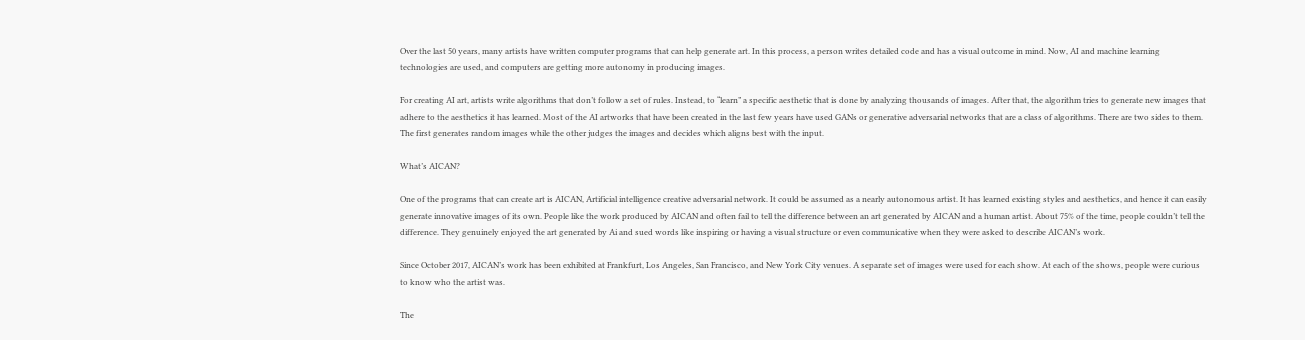Over the last 50 years, many artists have written computer programs that can help generate art. In this process, a person writes detailed code and has a visual outcome in mind. Now, AI and machine learning technologies are used, and computers are getting more autonomy in producing images.

For creating AI art, artists write algorithms that don’t follow a set of rules. Instead, to “learn” a specific aesthetic that is done by analyzing thousands of images. After that, the algorithm tries to generate new images that adhere to the aesthetics it has learned. Most of the AI artworks that have been created in the last few years have used GANs or generative adversarial networks that are a class of algorithms. There are two sides to them. The first generates random images while the other judges the images and decides which aligns best with the input.

What’s AICAN?

One of the programs that can create art is AICAN, Artificial intelligence creative adversarial network. It could be assumed as a nearly autonomous artist. It has learned existing styles and aesthetics, and hence it can easily generate innovative images of its own. People like the work produced by AICAN and often fail to tell the difference between an art generated by AICAN and a human artist. About 75% of the time, people couldn’t tell the difference. They genuinely enjoyed the art generated by Ai and sued words like inspiring or having a visual structure or even communicative when they were asked to describe AICAN’s work.

Since October 2017, AICAN’s work has been exhibited at Frankfurt, Los Angeles, San Francisco, and New York City venues. A separate set of images were used for each show. At each of the shows, people were curious to know who the artist was.

The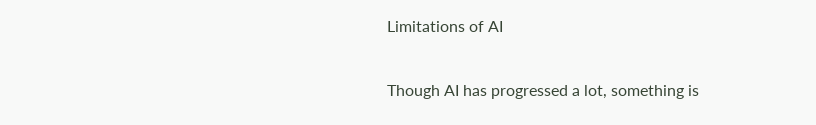Limitations of AI

Though AI has progressed a lot, something is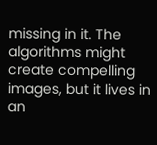missing in it. The algorithms might create compelling images, but it lives in an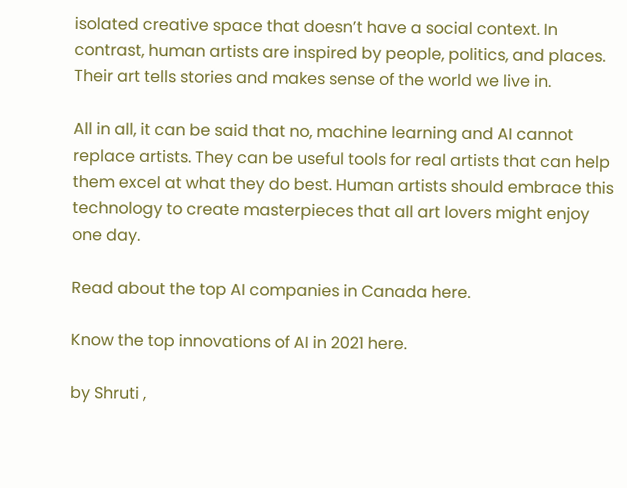isolated creative space that doesn’t have a social context. In contrast, human artists are inspired by people, politics, and places. Their art tells stories and makes sense of the world we live in.

All in all, it can be said that no, machine learning and AI cannot replace artists. They can be useful tools for real artists that can help them excel at what they do best. Human artists should embrace this technology to create masterpieces that all art lovers might enjoy one day.

Read about the top AI companies in Canada here.

Know the top innovations of AI in 2021 here.

by Shruti ,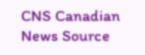CNS Canadian News Source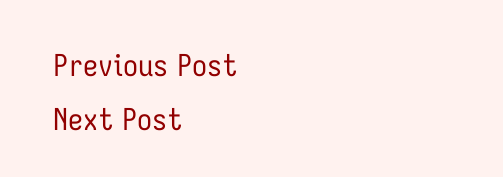Previous Post Next Post